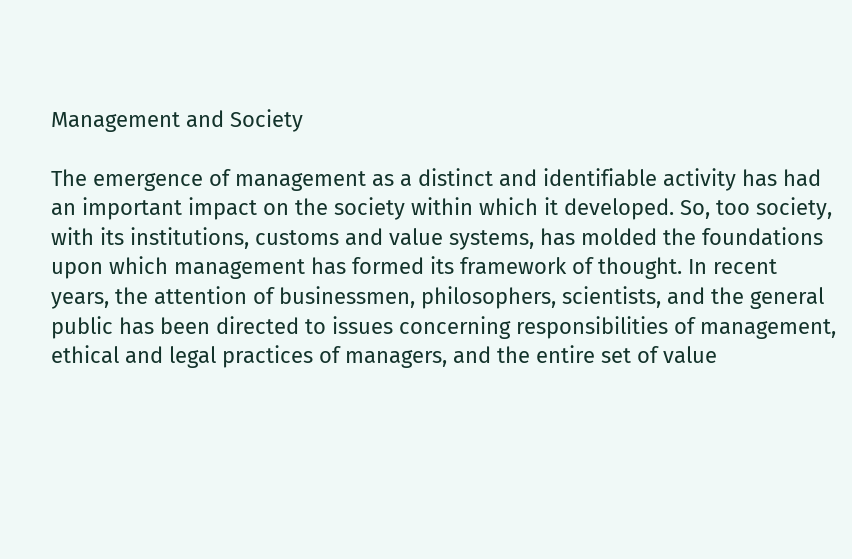Management and Society

The emergence of management as a distinct and identifiable activity has had an important impact on the society within which it developed. So, too society, with its institutions, customs and value systems, has molded the foundations upon which management has formed its framework of thought. In recent years, the attention of businessmen, philosophers, scientists, and the general public has been directed to issues concerning responsibilities of management, ethical and legal practices of managers, and the entire set of value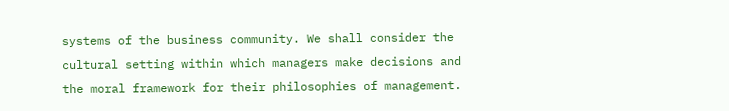systems of the business community. We shall consider the cultural setting within which managers make decisions and the moral framework for their philosophies of management.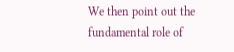We then point out the fundamental role of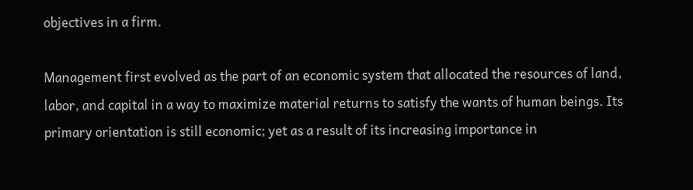objectives in a firm.

Management first evolved as the part of an economic system that allocated the resources of land, labor, and capital in a way to maximize material returns to satisfy the wants of human beings. Its primary orientation is still economic; yet as a result of its increasing importance in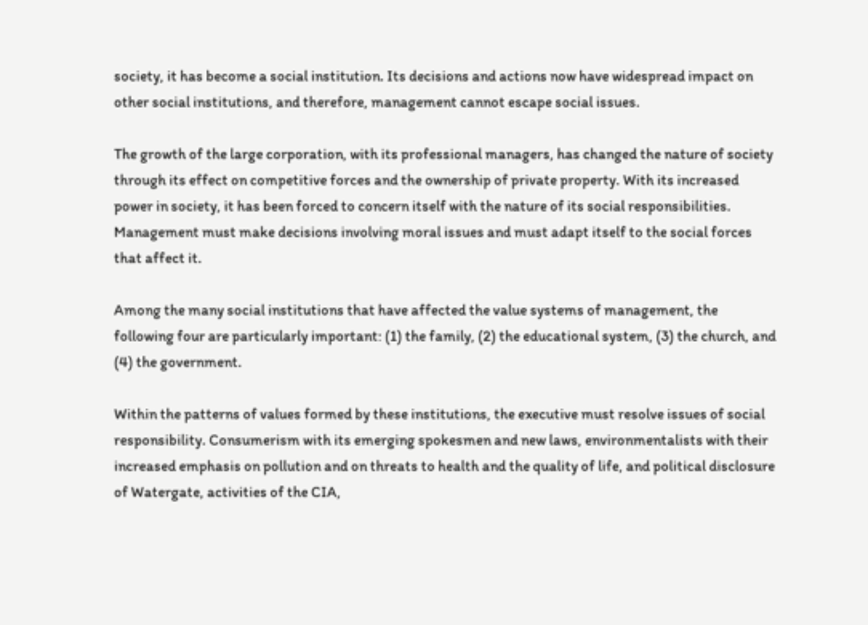society, it has become a social institution. Its decisions and actions now have widespread impact on other social institutions, and therefore, management cannot escape social issues.

The growth of the large corporation, with its professional managers, has changed the nature of society through its effect on competitive forces and the ownership of private property. With its increased power in society, it has been forced to concern itself with the nature of its social responsibilities. Management must make decisions involving moral issues and must adapt itself to the social forces that affect it.

Among the many social institutions that have affected the value systems of management, the following four are particularly important: (1) the family, (2) the educational system, (3) the church, and (4) the government.

Within the patterns of values formed by these institutions, the executive must resolve issues of social responsibility. Consumerism with its emerging spokesmen and new laws, environmentalists with their increased emphasis on pollution and on threats to health and the quality of life, and political disclosure of Watergate, activities of the CIA,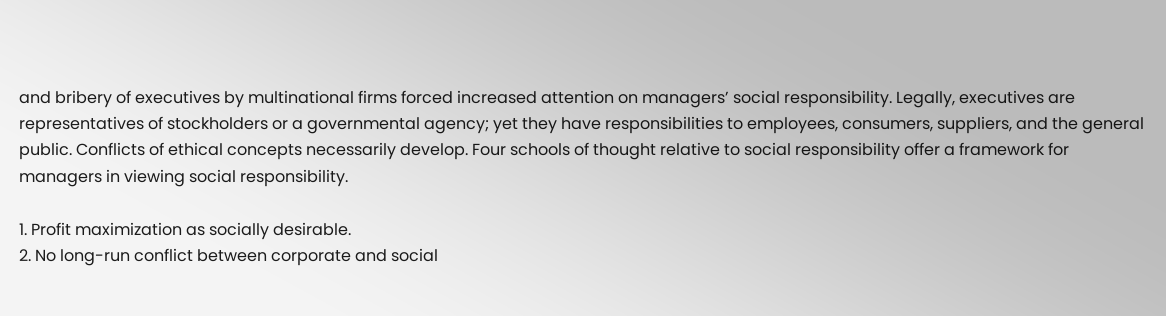and bribery of executives by multinational firms forced increased attention on managers’ social responsibility. Legally, executives are representatives of stockholders or a governmental agency; yet they have responsibilities to employees, consumers, suppliers, and the general public. Conflicts of ethical concepts necessarily develop. Four schools of thought relative to social responsibility offer a framework for managers in viewing social responsibility.

1. Profit maximization as socially desirable.
2. No long-run conflict between corporate and social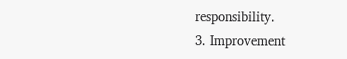responsibility.
3. Improvement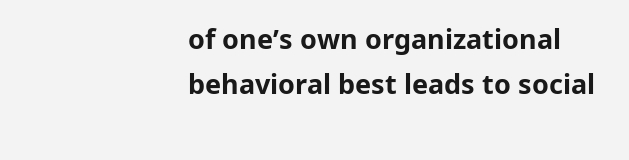of one’s own organizational behavioral best leads to social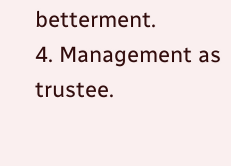betterment.
4. Management as trustee.